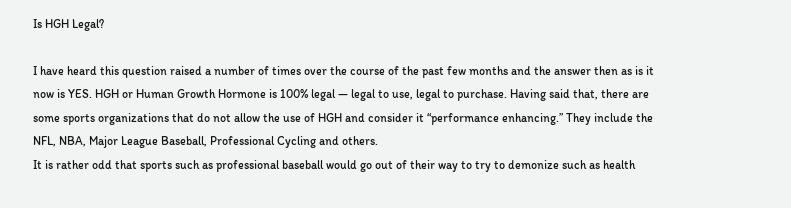Is HGH Legal?

I have heard this question raised a number of times over the course of the past few months and the answer then as is it now is YES. HGH or Human Growth Hormone is 100% legal — legal to use, legal to purchase. Having said that, there are some sports organizations that do not allow the use of HGH and consider it “performance enhancing.” They include the NFL, NBA, Major League Baseball, Professional Cycling and others.
It is rather odd that sports such as professional baseball would go out of their way to try to demonize such as health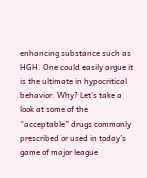enhancing substance such as HGH. One could easily argue it is the ultimate in hypocritical behavior. Why? Let’s take a look at some of the “acceptable” drugs commonly prescribed or used in today’s game of major league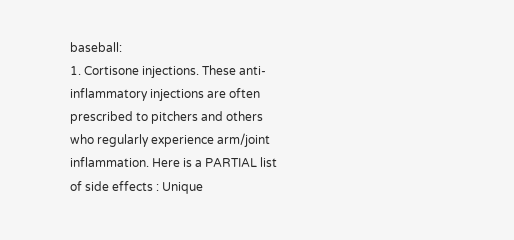baseball:
1. Cortisone injections. These anti-inflammatory injections are often prescribed to pitchers and others who regularly experience arm/joint inflammation. Here is a PARTIAL list of side effects : Unique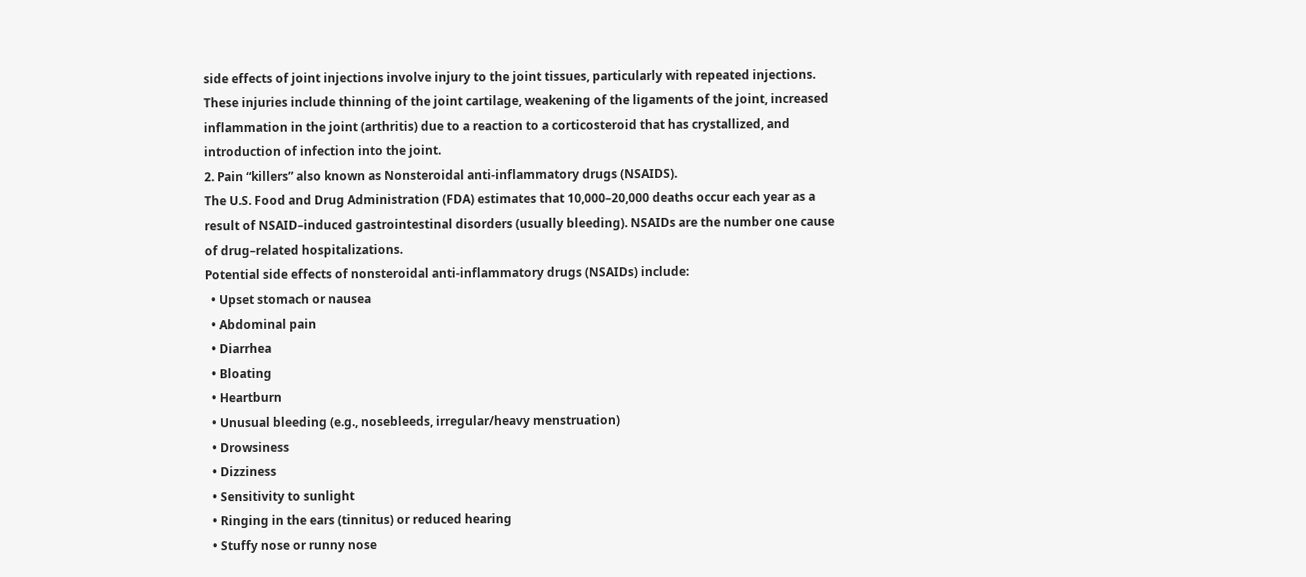side effects of joint injections involve injury to the joint tissues, particularly with repeated injections. These injuries include thinning of the joint cartilage, weakening of the ligaments of the joint, increased inflammation in the joint (arthritis) due to a reaction to a corticosteroid that has crystallized, and introduction of infection into the joint.
2. Pain “killers” also known as Nonsteroidal anti-inflammatory drugs (NSAIDS).
The U.S. Food and Drug Administration (FDA) estimates that 10,000–20,000 deaths occur each year as a result of NSAID–induced gastrointestinal disorders (usually bleeding). NSAIDs are the number one cause of drug–related hospitalizations.
Potential side effects of nonsteroidal anti-inflammatory drugs (NSAIDs) include:
  • Upset stomach or nausea
  • Abdominal pain
  • Diarrhea
  • Bloating
  • Heartburn
  • Unusual bleeding (e.g., nosebleeds, irregular/heavy menstruation)
  • Drowsiness
  • Dizziness
  • Sensitivity to sunlight
  • Ringing in the ears (tinnitus) or reduced hearing
  • Stuffy nose or runny nose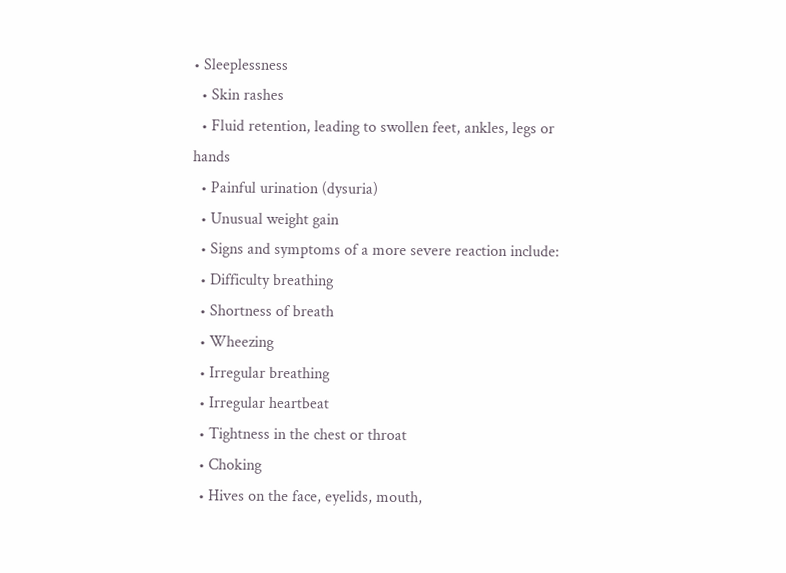• Sleeplessness
  • Skin rashes
  • Fluid retention, leading to swollen feet, ankles, legs or hands
  • Painful urination (dysuria)
  • Unusual weight gain
  • Signs and symptoms of a more severe reaction include:
  • Difficulty breathing
  • Shortness of breath
  • Wheezing
  • Irregular breathing
  • Irregular heartbeat
  • Tightness in the chest or throat
  • Choking
  • Hives on the face, eyelids, mouth,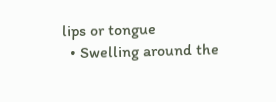lips or tongue
  • Swelling around the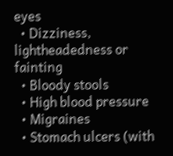eyes
  • Dizziness, lightheadedness or fainting
  • Bloody stools
  • High blood pressure
  • Migraines
  • Stomach ulcers (with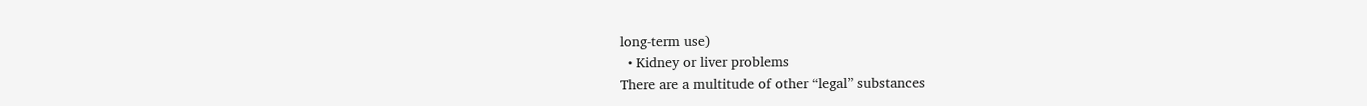long-term use)
  • Kidney or liver problems
There are a multitude of other “legal” substances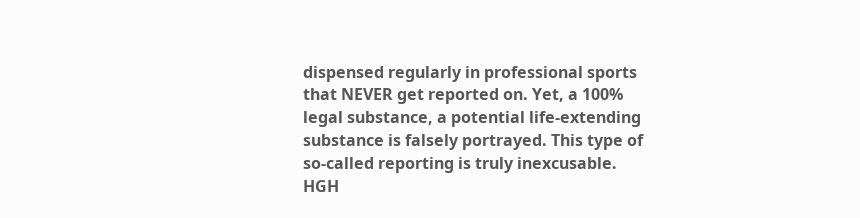dispensed regularly in professional sports that NEVER get reported on. Yet, a 100% legal substance, a potential life-extending substance is falsely portrayed. This type of so-called reporting is truly inexcusable.
HGH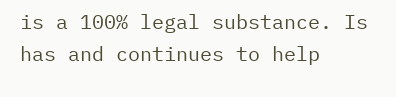is a 100% legal substance. Is has and continues to help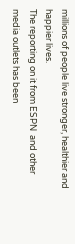millions of people live stronger, healthier and happier lives.
The reporting on it from ESPN  and other media outlets has been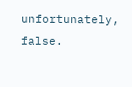unfortunately, false.